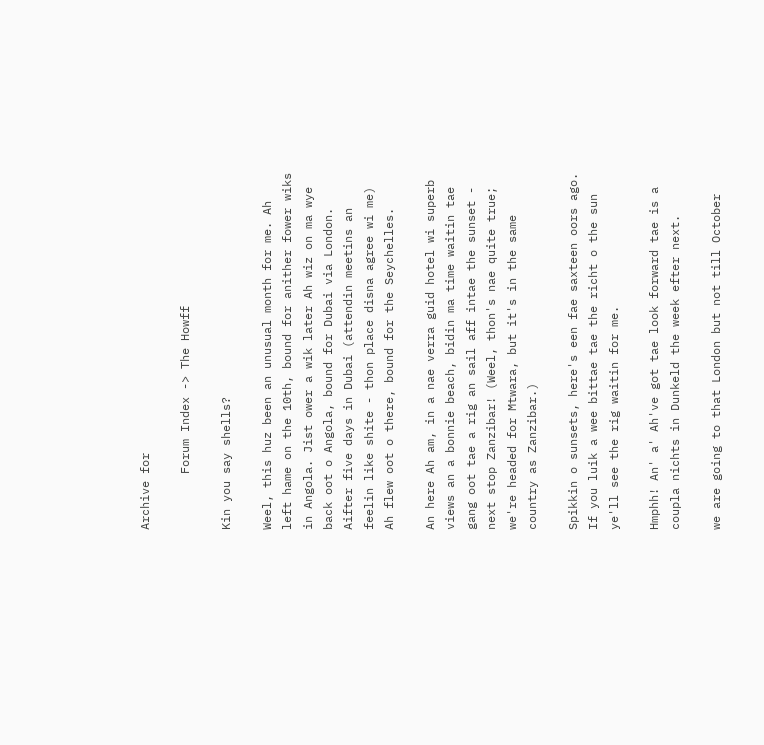Archive for

        Forum Index -> The Howff

Kin you say shells?

Weel, this huz been an unusual month for me. Ah left hame on the 10th, bound for anither fower wiks in Angola. Jist ower a wik later Ah wiz on ma wye back oot o Angola, bound for Dubai via London. Aifter five days in Dubai (attendin meetins an feelin like shite - thon place disna agree wi me) Ah flew oot o there, bound for the Seychelles.

An here Ah am, in a nae verra guid hotel wi superb views an a bonnie beach, bidin ma time waitin tae gang oot tae a rig an sail aff intae the sunset - next stop Zanzibar! (Weel, thon's nae quite true; we're headed for Mtwara, but it's in the same country as Zanzibar.)

Spikkin o sunsets, here's een fae saxteen oors ago. If you luik a wee bittae tae the richt o the sun ye'll see the rig waitin for me.

Hmphh! An' a' Ah've got tae look forward tae is a coupla nichts in Dunkeld the week efter next.

we are going to that London but not till October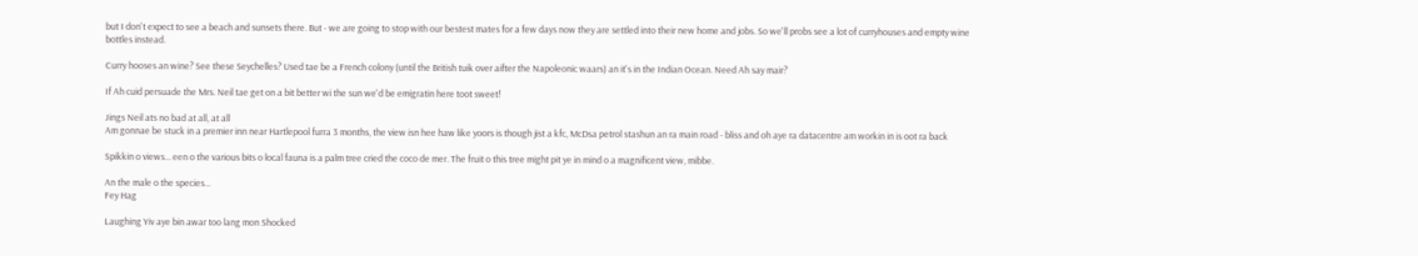but I don't expect to see a beach and sunsets there. But - we are going to stop with our bestest mates for a few days now they are settled into their new home and jobs. So we'll probs see a lot of curryhouses and empty wine bottles instead.

Curry hooses an wine? See these Seychelles? Used tae be a French colony (until the British tuik over aifter the Napoleonic waars) an it's in the Indian Ocean. Need Ah say mair?

If Ah cuid persuade the Mrs. Neil tae get on a bit better wi the sun we'd be emigratin here toot sweet!

Jings Neil ats no bad at all, at all
Am gonnae be stuck in a premier inn near Hartlepool furra 3 months, the view isn hee haw like yoors is though jist a kfc, McDsa petrol stashun an ra main road - bliss and oh aye ra datacentre am workin in is oot ra back

Spikkin o views... een o the various bits o local fauna is a palm tree cried the coco de mer. The fruit o this tree might pit ye in mind o a magnificent view, mibbe.

An the male o the species...
Fey Hag

Laughing Yiv aye bin awar too lang mon Shocked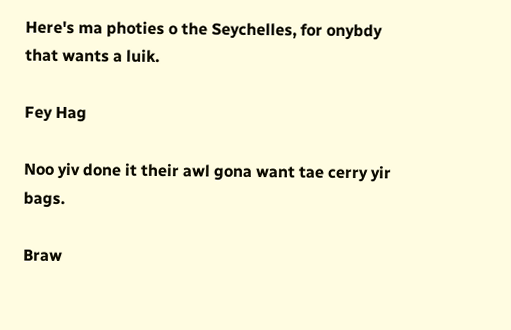Here's ma photies o the Seychelles, for onybdy that wants a luik.

Fey Hag

Noo yiv done it their awl gona want tae cerry yir bags.

Braw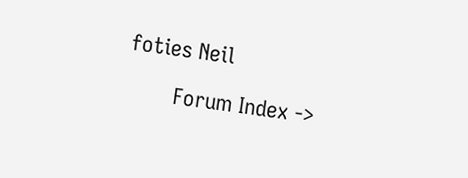foties Neil

        Forum Index ->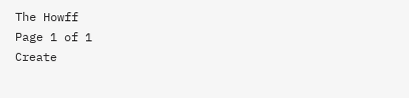The Howff
Page 1 of 1
Create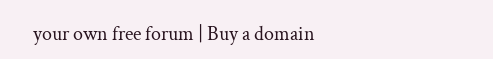your own free forum | Buy a domain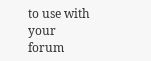to use with your forum